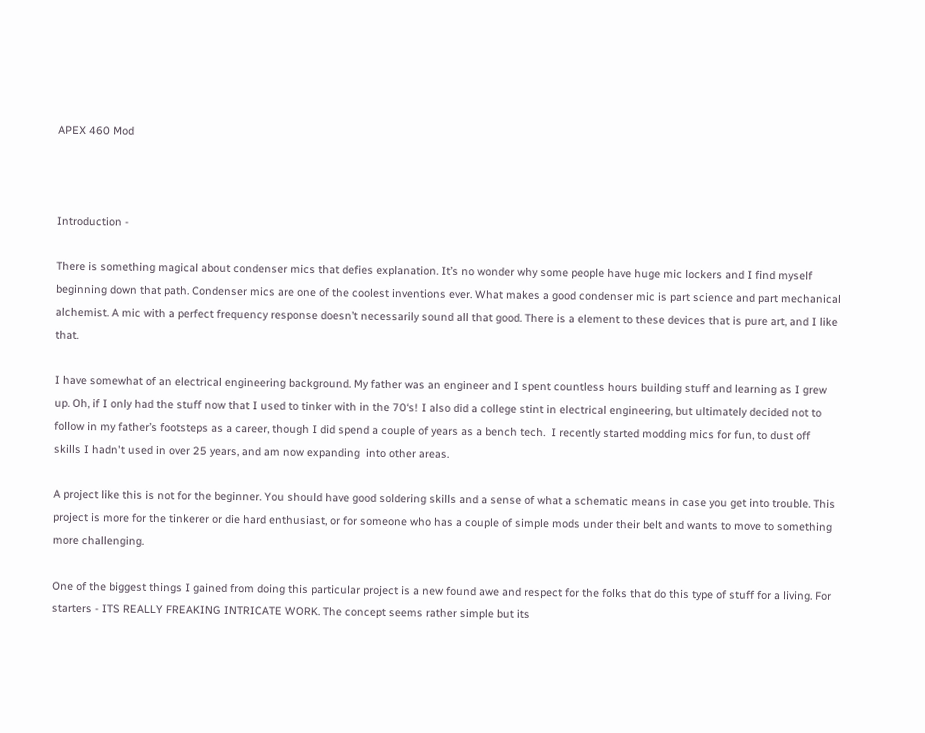APEX 460 Mod



Introduction -

There is something magical about condenser mics that defies explanation. It’s no wonder why some people have huge mic lockers and I find myself beginning down that path. Condenser mics are one of the coolest inventions ever. What makes a good condenser mic is part science and part mechanical alchemist. A mic with a perfect frequency response doesn’t necessarily sound all that good. There is a element to these devices that is pure art, and I like that.

I have somewhat of an electrical engineering background. My father was an engineer and I spent countless hours building stuff and learning as I grew up. Oh, if I only had the stuff now that I used to tinker with in the 70‘s! I also did a college stint in electrical engineering, but ultimately decided not to follow in my father’s footsteps as a career, though I did spend a couple of years as a bench tech.  I recently started modding mics for fun, to dust off skills I hadn't used in over 25 years, and am now expanding  into other areas.

A project like this is not for the beginner. You should have good soldering skills and a sense of what a schematic means in case you get into trouble. This project is more for the tinkerer or die hard enthusiast, or for someone who has a couple of simple mods under their belt and wants to move to something more challenging.

One of the biggest things I gained from doing this particular project is a new found awe and respect for the folks that do this type of stuff for a living. For starters - ITS REALLY FREAKING INTRICATE WORK. The concept seems rather simple but its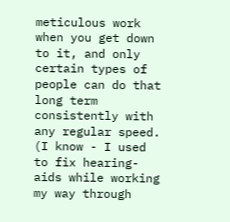meticulous work when you get down to it, and only certain types of people can do that long term consistently with any regular speed. (I know - I used to fix hearing-aids while working my way through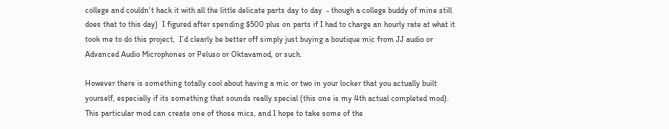college and couldn't hack it with all the little delicate parts day to day  - though a college buddy of mine still does that to this day)  I figured after spending $500 plus on parts if I had to charge an hourly rate at what it took me to do this project,  I’d clearly be better off simply just buying a boutique mic from JJ audio or Advanced Audio Microphones or Peluso or Oktavamod, or such.

However there is something totally cool about having a mic or two in your locker that you actually built yourself, especially if its something that sounds really special (this one is my 4th actual completed mod). This particular mod can create one of those mics, and I hope to take some of the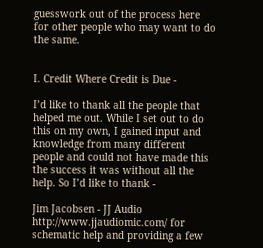guesswork out of the process here for other people who may want to do the same.


I. Credit Where Credit is Due -

I’d like to thank all the people that helped me out. While I set out to do this on my own, I gained input and knowledge from many different people and could not have made this the success it was without all the help. So I’d like to thank -

Jim Jacobsen - JJ Audio http://www.jjaudiomic.com/ for schematic help and providing a few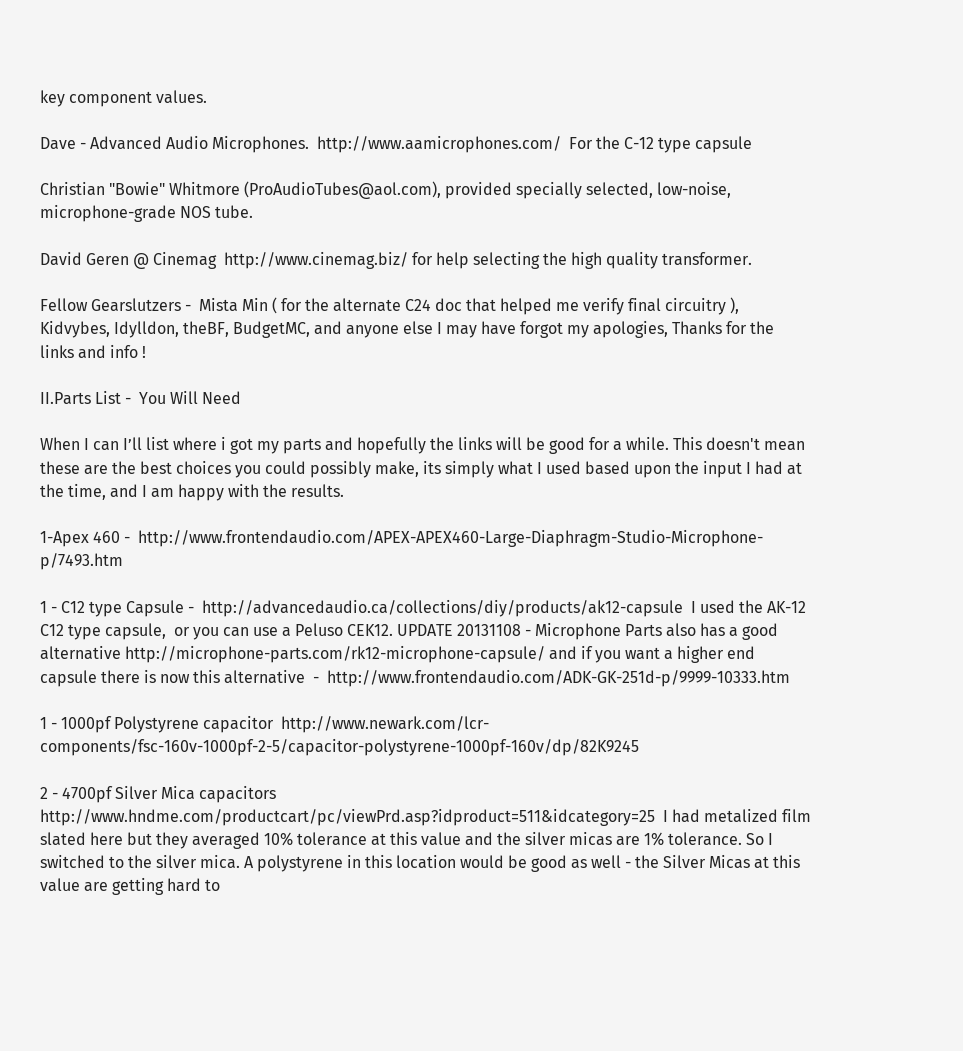key component values.

Dave - Advanced Audio Microphones.  http://www.aamicrophones.com/  For the C-12 type capsule

Christian "Bowie" Whitmore (ProAudioTubes@aol.com), provided specially selected, low-noise, microphone-grade NOS tube.

David Geren @ Cinemag  http://www.cinemag.biz/ for help selecting the high quality transformer.

Fellow Gearslutzers -  Mista Min ( for the alternate C24 doc that helped me verify final circuitry ), Kidvybes, Idylldon, theBF, BudgetMC, and anyone else I may have forgot my apologies, Thanks for the links and info !

II.Parts List -  You Will Need

When I can I’ll list where i got my parts and hopefully the links will be good for a while. This doesn't mean these are the best choices you could possibly make, its simply what I used based upon the input I had at the time, and I am happy with the results.

1-Apex 460 -  http://www.frontendaudio.com/APEX-APEX460-Large-Diaphragm-Studio-Microphone-p/7493.htm

1 - C12 type Capsule -  http://advancedaudio.ca/collections/diy/products/ak12-capsule  I used the AK-12 C12 type capsule,  or you can use a Peluso CEK12. UPDATE 20131108 - Microphone Parts also has a good alternative http://microphone-parts.com/rk12-microphone-capsule/ and if you want a higher end capsule there is now this alternative  -  http://www.frontendaudio.com/ADK-GK-251d-p/9999-10333.htm

1 - 1000pf Polystyrene capacitor  http://www.newark.com/lcr-components/fsc-160v-1000pf-2-5/capacitor-polystyrene-1000pf-160v/dp/82K9245

2 - 4700pf Silver Mica capacitors  http://www.hndme.com/productcart/pc/viewPrd.asp?idproduct=511&idcategory=25  I had metalized film slated here but they averaged 10% tolerance at this value and the silver micas are 1% tolerance. So I switched to the silver mica. A polystyrene in this location would be good as well - the Silver Micas at this value are getting hard to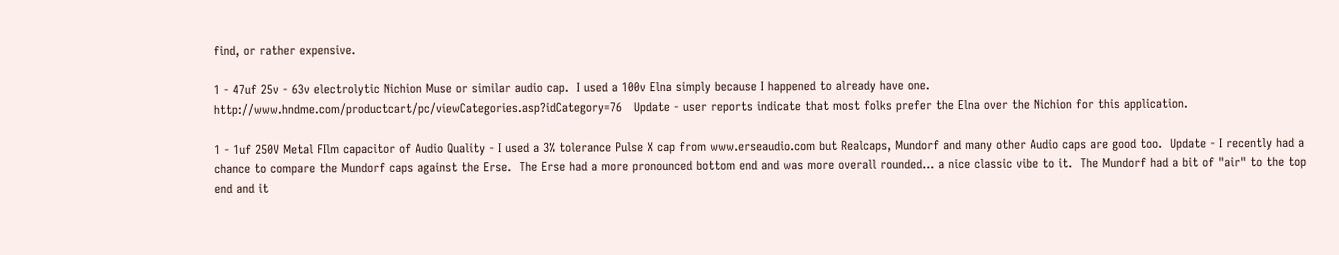find, or rather expensive.

1 - 47uf 25v - 63v electrolytic Nichion Muse or similar audio cap.  I used a 100v Elna simply because I happened to already have one. http://www.hndme.com/productcart/pc/viewCategories.asp?idCategory=76   Update - user reports indicate that most folks prefer the Elna over the Nichion for this application.

1 - 1uf 250V Metal FIlm capacitor of Audio Quality - I used a 3% tolerance Pulse X cap from www.erseaudio.com but Realcaps, Mundorf and many other Audio caps are good too.  Update - I recently had a chance to compare the Mundorf caps against the Erse.  The Erse had a more pronounced bottom end and was more overall rounded… a nice classic vibe to it.  The Mundorf had a bit of "air" to the top end and it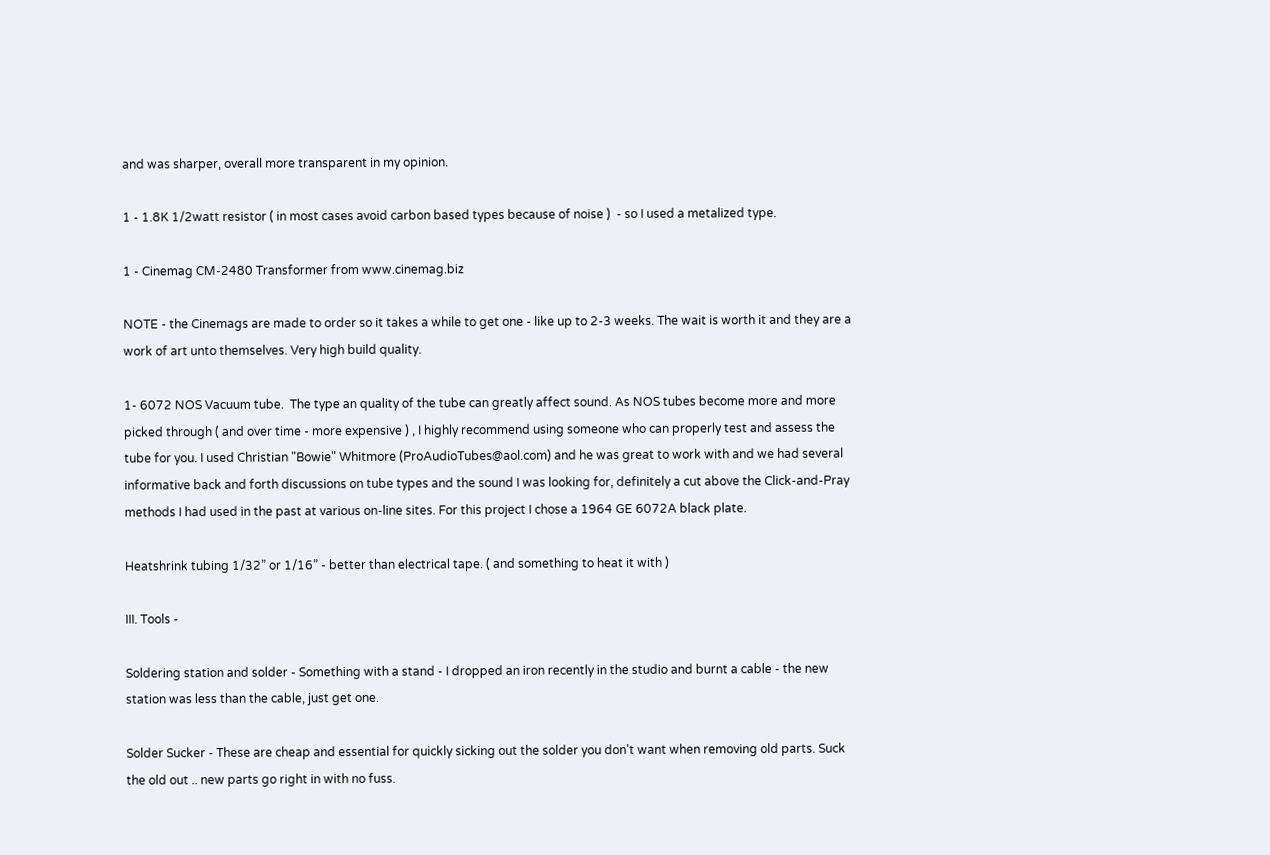and was sharper, overall more transparent in my opinion.

1 - 1.8K 1/2watt resistor ( in most cases avoid carbon based types because of noise )  - so I used a metalized type.

1 - Cinemag CM-2480 Transformer from www.cinemag.biz

NOTE - the Cinemags are made to order so it takes a while to get one - like up to 2-3 weeks. The wait is worth it and they are a work of art unto themselves. Very high build quality.

1- 6072 NOS Vacuum tube.  The type an quality of the tube can greatly affect sound. As NOS tubes become more and more picked through ( and over time - more expensive ) , I highly recommend using someone who can properly test and assess the tube for you. I used Christian "Bowie" Whitmore (ProAudioTubes@aol.com) and he was great to work with and we had several informative back and forth discussions on tube types and the sound I was looking for, definitely a cut above the Click-and-Pray methods I had used in the past at various on-line sites. For this project I chose a 1964 GE 6072A black plate.

Heatshrink tubing 1/32” or 1/16” - better than electrical tape. ( and something to heat it with )

III. Tools -

Soldering station and solder - Something with a stand - I dropped an iron recently in the studio and burnt a cable - the new station was less than the cable, just get one.

Solder Sucker - These are cheap and essential for quickly sicking out the solder you don't want when removing old parts. Suck the old out .. new parts go right in with no fuss.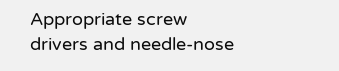Appropriate screw drivers and needle-nose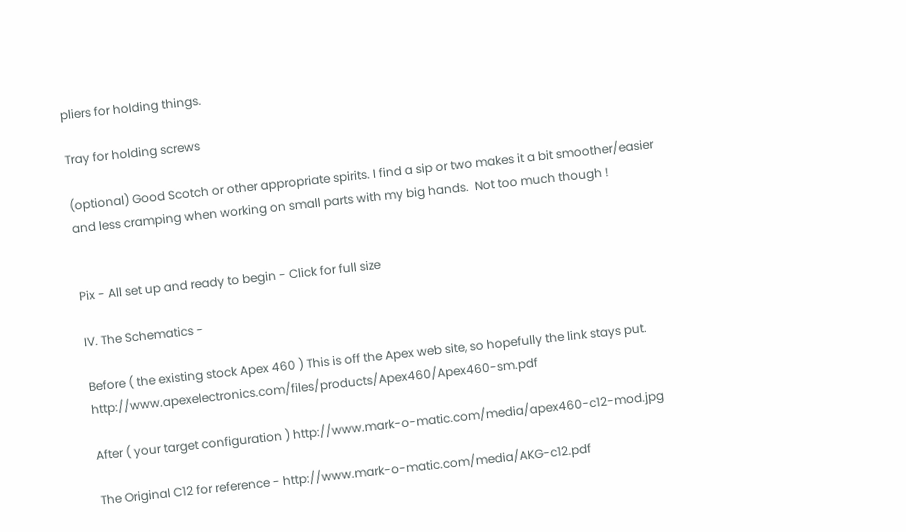pliers for holding things.

Tray for holding screws

(optional) Good Scotch or other appropriate spirits. I find a sip or two makes it a bit smoother/easier and less cramping when working on small parts with my big hands.  Not too much though !


Pix - All set up and ready to begin - Click for full size

IV. The Schematics -

Before ( the existing stock Apex 460 ) This is off the Apex web site, so hopefully the link stays put.  http://www.apexelectronics.com/files/products/Apex460/Apex460-sm.pdf

After ( your target configuration ) http://www.mark-o-matic.com/media/apex460-c12-mod.jpg

The Original C12 for reference - http://www.mark-o-matic.com/media/AKG-c12.pdf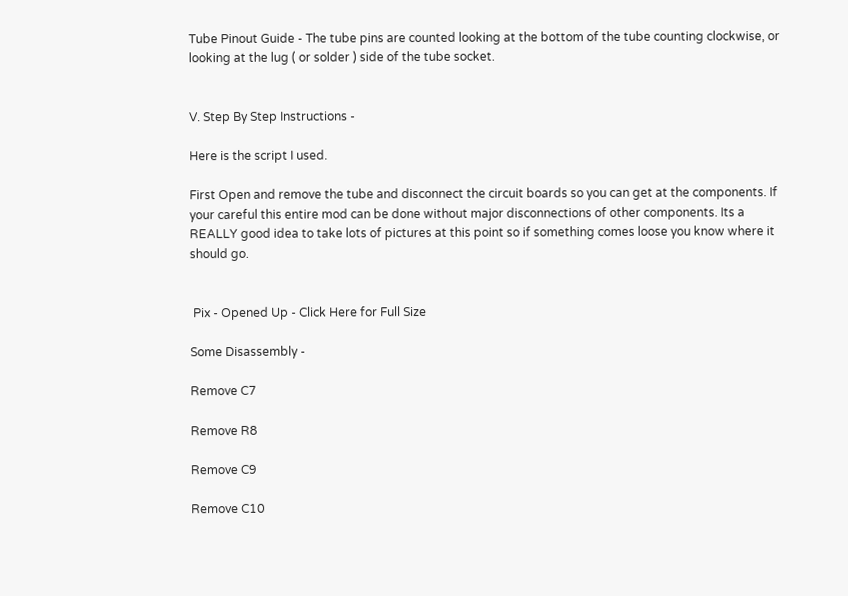Tube Pinout Guide - The tube pins are counted looking at the bottom of the tube counting clockwise, or looking at the lug ( or solder ) side of the tube socket.


V. Step By Step Instructions -

Here is the script I used.

First Open and remove the tube and disconnect the circuit boards so you can get at the components. If your careful this entire mod can be done without major disconnections of other components. Its a REALLY good idea to take lots of pictures at this point so if something comes loose you know where it should go.


 Pix - Opened Up - Click Here for Full Size

Some Disassembly -

Remove C7

Remove R8

Remove C9

Remove C10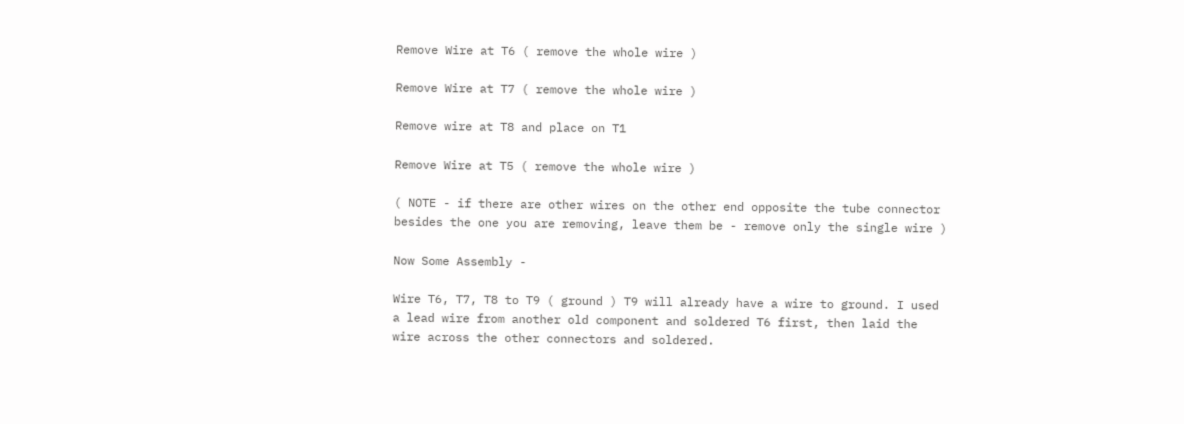Remove Wire at T6 ( remove the whole wire )

Remove Wire at T7 ( remove the whole wire )

Remove wire at T8 and place on T1

Remove Wire at T5 ( remove the whole wire )

( NOTE - if there are other wires on the other end opposite the tube connector besides the one you are removing, leave them be - remove only the single wire )

Now Some Assembly -

Wire T6, T7, T8 to T9 ( ground ) T9 will already have a wire to ground. I used a lead wire from another old component and soldered T6 first, then laid the wire across the other connectors and soldered.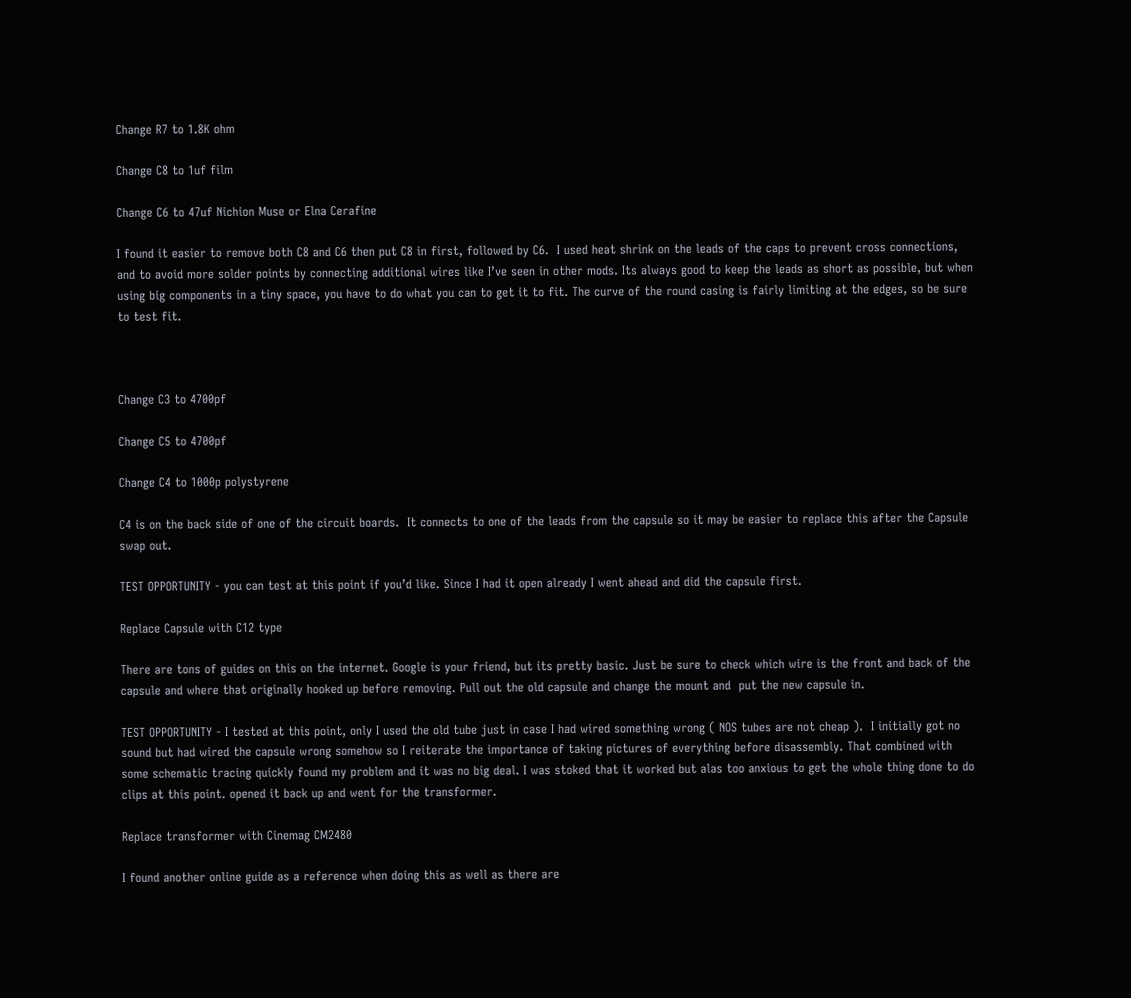Change R7 to 1.8K ohm

Change C8 to 1uf film

Change C6 to 47uf Nichion Muse or Elna Cerafine

I found it easier to remove both C8 and C6 then put C8 in first, followed by C6.  I used heat shrink on the leads of the caps to prevent cross connections, and to avoid more solder points by connecting additional wires like I’ve seen in other mods. Its always good to keep the leads as short as possible, but when using big components in a tiny space, you have to do what you can to get it to fit. The curve of the round casing is fairly limiting at the edges, so be sure to test fit.



Change C3 to 4700pf

Change C5 to 4700pf

Change C4 to 1000p polystyrene

C4 is on the back side of one of the circuit boards.  It connects to one of the leads from the capsule so it may be easier to replace this after the Capsule swap out.

TEST OPPORTUNITY - you can test at this point if you’d like. Since I had it open already I went ahead and did the capsule first.

Replace Capsule with C12 type

There are tons of guides on this on the internet. Google is your friend, but its pretty basic. Just be sure to check which wire is the front and back of the capsule and where that originally hooked up before removing. Pull out the old capsule and change the mount and  put the new capsule in.

TEST OPPORTUNITY - I tested at this point, only I used the old tube just in case I had wired something wrong ( NOS tubes are not cheap ).  I initially got no sound but had wired the capsule wrong somehow so I reiterate the importance of taking pictures of everything before disassembly. That combined with some schematic tracing quickly found my problem and it was no big deal. I was stoked that it worked but alas too anxious to get the whole thing done to do clips at this point. opened it back up and went for the transformer.

Replace transformer with Cinemag CM2480

I found another online guide as a reference when doing this as well as there are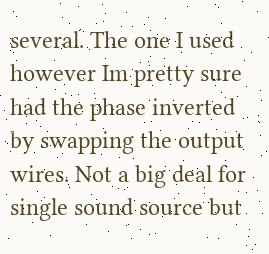several. The one I used however Im pretty sure had the phase inverted by swapping the output wires. Not a big deal for single sound source but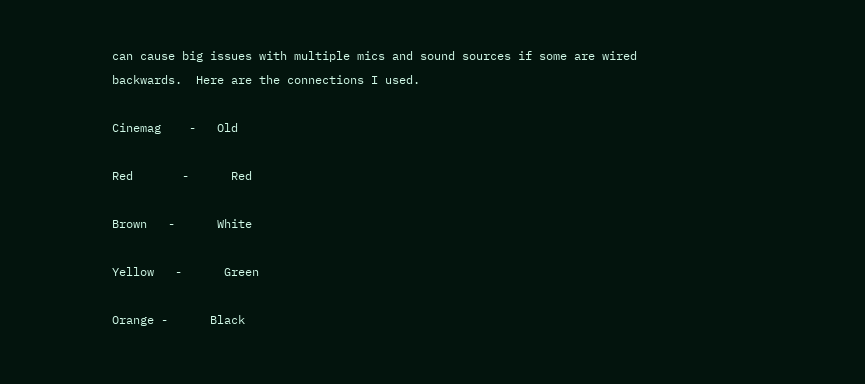can cause big issues with multiple mics and sound sources if some are wired backwards.  Here are the connections I used.

Cinemag    -   Old

Red       -      Red

Brown   -      White

Yellow   -      Green

Orange -      Black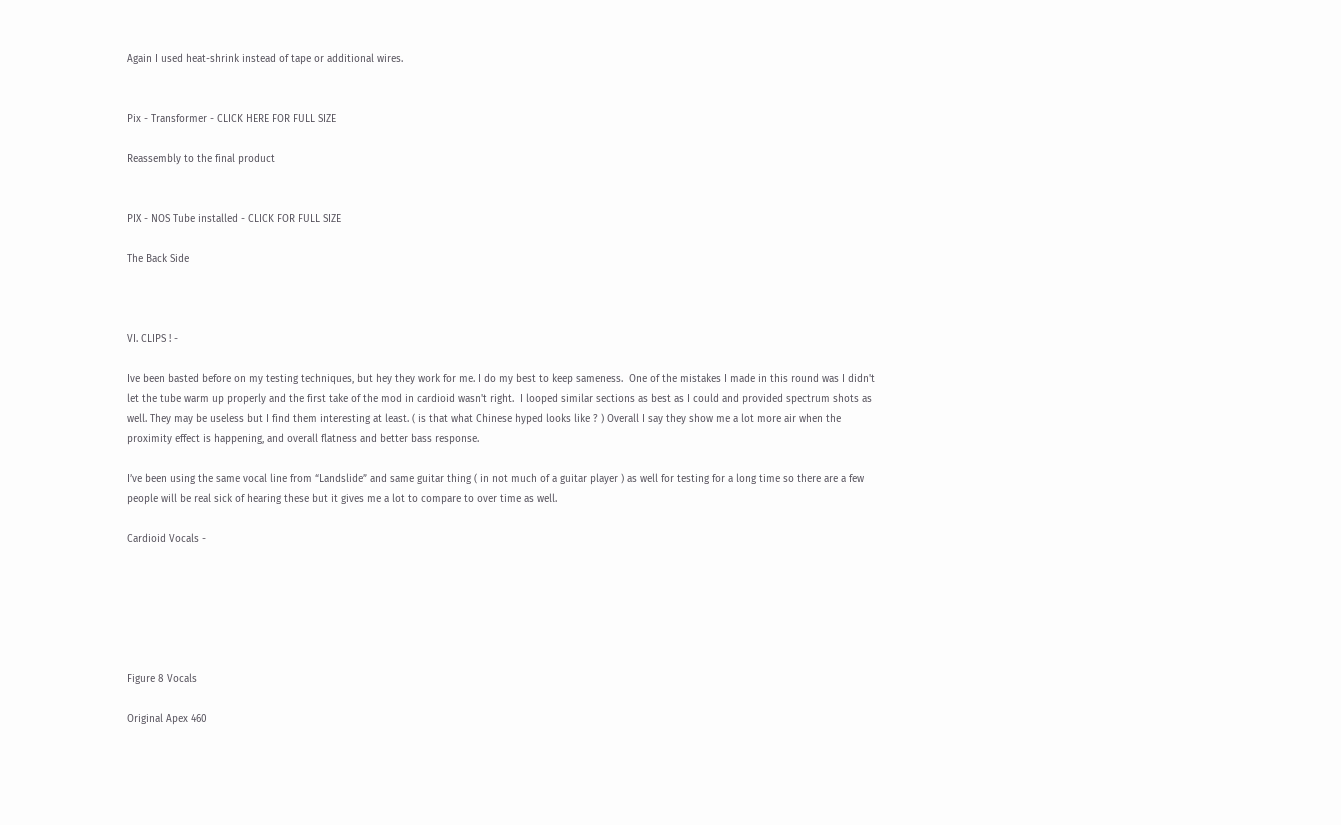Again I used heat-shrink instead of tape or additional wires.


Pix - Transformer - CLICK HERE FOR FULL SIZE

Reassembly to the final product


PIX - NOS Tube installed - CLICK FOR FULL SIZE

The Back Side



VI. CLIPS ! -

Ive been basted before on my testing techniques, but hey they work for me. I do my best to keep sameness.  One of the mistakes I made in this round was I didn't let the tube warm up properly and the first take of the mod in cardioid wasn't right.  I looped similar sections as best as I could and provided spectrum shots as well. They may be useless but I find them interesting at least. ( is that what Chinese hyped looks like ? ) Overall I say they show me a lot more air when the proximity effect is happening, and overall flatness and better bass response.

I’ve been using the same vocal line from “Landslide” and same guitar thing ( in not much of a guitar player ) as well for testing for a long time so there are a few people will be real sick of hearing these but it gives me a lot to compare to over time as well.

Cardioid Vocals -






Figure 8 Vocals

Original Apex 460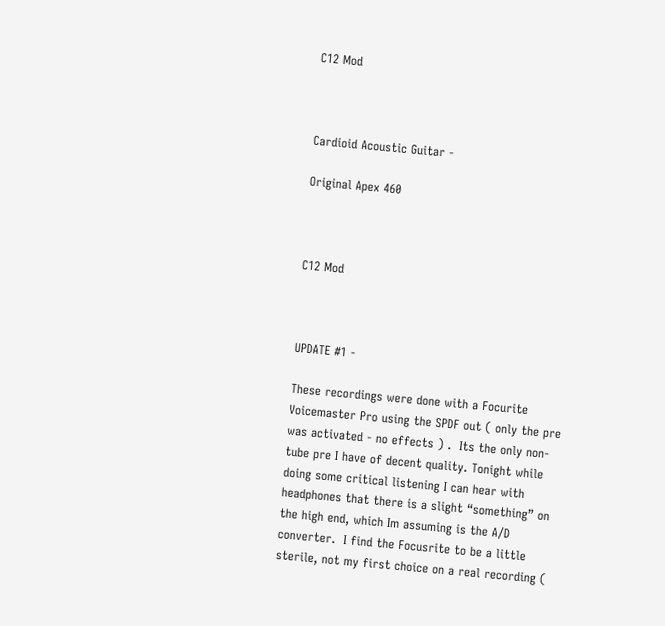C12 Mod



Cardioid Acoustic Guitar -

Original Apex 460



C12 Mod



UPDATE #1 -

These recordings were done with a Focurite Voicemaster Pro using the SPDF out ( only the pre was activated - no effects ) .  Its the only non-tube pre I have of decent quality. Tonight while doing some critical listening I can hear with headphones that there is a slight “something” on the high end, which Im assuming is the A/D converter.  I find the Focusrite to be a little sterile, not my first choice on a real recording (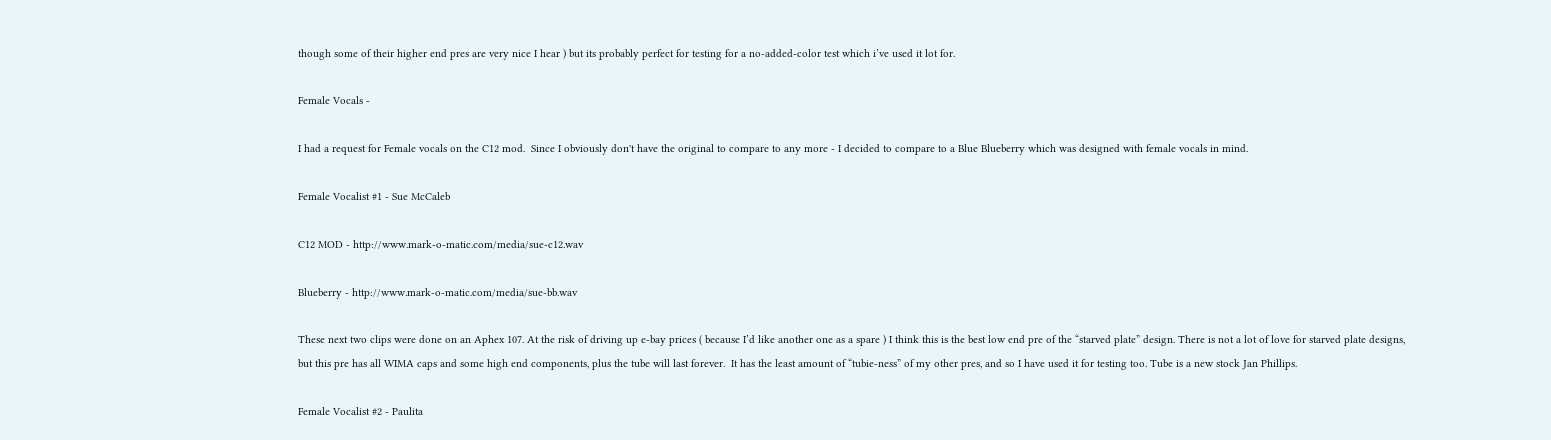though some of their higher end pres are very nice I hear ) but its probably perfect for testing for a no-added-color test which i’ve used it lot for.

Female Vocals -

I had a request for Female vocals on the C12 mod.  Since I obviously don't have the original to compare to any more - I decided to compare to a Blue Blueberry which was designed with female vocals in mind.

Female Vocalist #1 - Sue McCaleb

C12 MOD - http://www.mark-o-matic.com/media/sue-c12.wav

Blueberry - http://www.mark-o-matic.com/media/sue-bb.wav

These next two clips were done on an Aphex 107. At the risk of driving up e-bay prices ( because I’d like another one as a spare ) I think this is the best low end pre of the “starved plate” design. There is not a lot of love for starved plate designs, but this pre has all WIMA caps and some high end components, plus the tube will last forever.  It has the least amount of “tubie-ness” of my other pres, and so I have used it for testing too. Tube is a new stock Jan Phillips.

Female Vocalist #2 - Paulita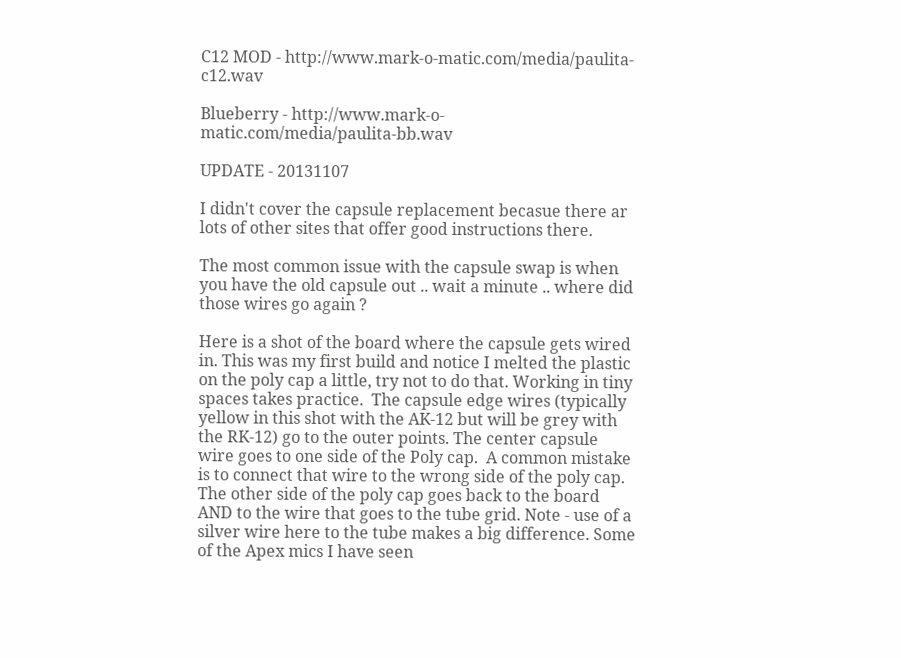C12 MOD - http://www.mark-o-matic.com/media/paulita-c12.wav

Blueberry - http://www.mark-o-matic.com/media/paulita-bb.wav

UPDATE - 20131107

I didn't cover the capsule replacement becasue there ar lots of other sites that offer good instructions there.

The most common issue with the capsule swap is when you have the old capsule out .. wait a minute .. where did those wires go again ?

Here is a shot of the board where the capsule gets wired in. This was my first build and notice I melted the plastic on the poly cap a little, try not to do that. Working in tiny spaces takes practice.  The capsule edge wires (typically yellow in this shot with the AK-12 but will be grey with the RK-12) go to the outer points. The center capsule wire goes to one side of the Poly cap.  A common mistake is to connect that wire to the wrong side of the poly cap.   The other side of the poly cap goes back to the board AND to the wire that goes to the tube grid. Note - use of a silver wire here to the tube makes a big difference. Some of the Apex mics I have seen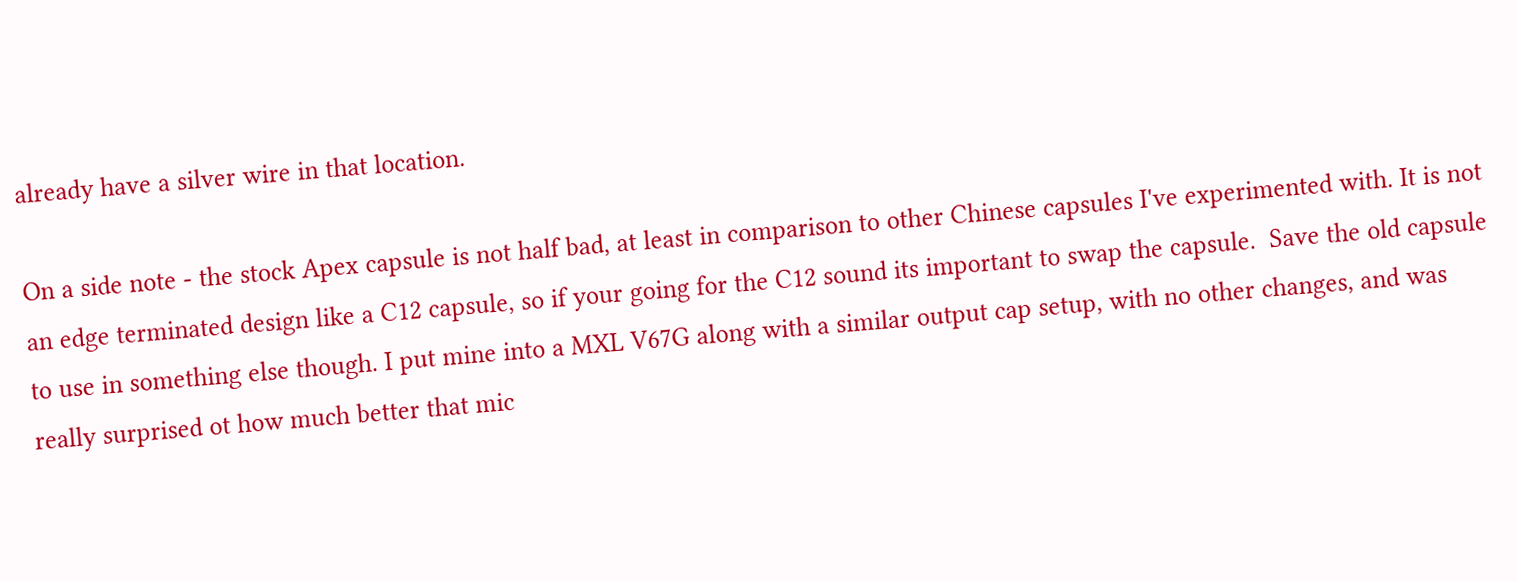already have a silver wire in that location.

On a side note - the stock Apex capsule is not half bad, at least in comparison to other Chinese capsules I've experimented with. It is not an edge terminated design like a C12 capsule, so if your going for the C12 sound its important to swap the capsule.  Save the old capsule to use in something else though. I put mine into a MXL V67G along with a similar output cap setup, with no other changes, and was really surprised ot how much better that mic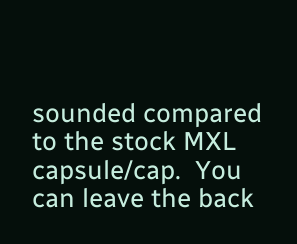sounded compared to the stock MXL capsule/cap.  You can leave the back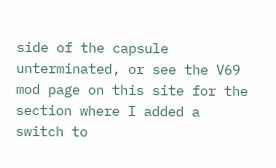side of the capsule unterminated, or see the V69 mod page on this site for the section where I added a switch to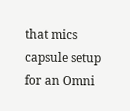that mics capsule setup for an Omni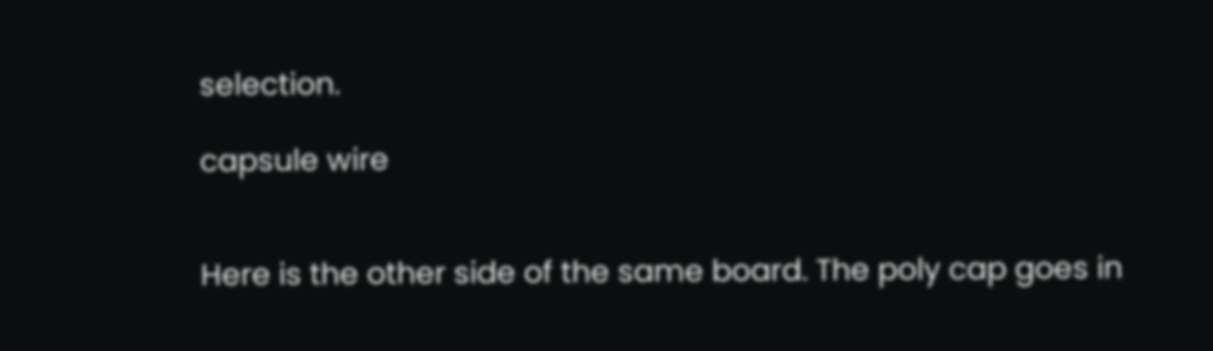selection.

capsule wire


Here is the other side of the same board. The poly cap goes in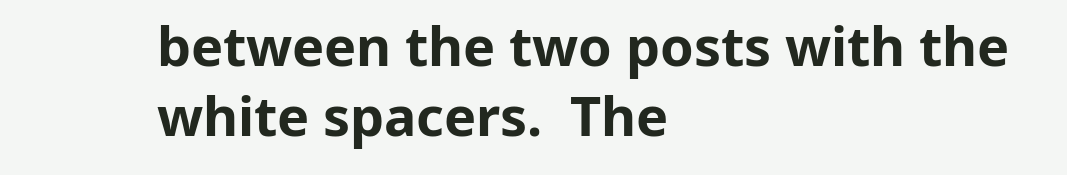between the two posts with the white spacers.  The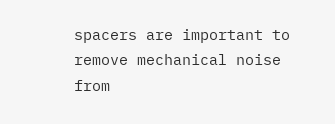spacers are important to remove mechanical noise from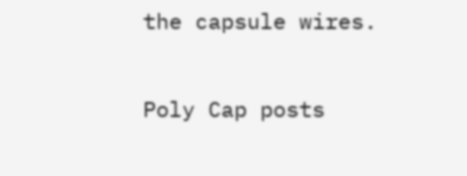the capsule wires.

Poly Cap posts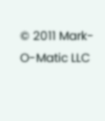© 2011 Mark-O-Matic LLC